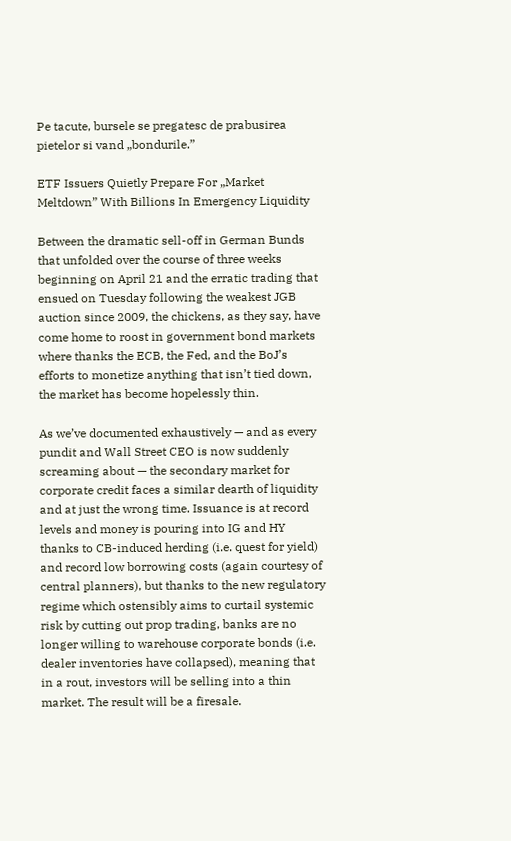Pe tacute, bursele se pregatesc de prabusirea pietelor si vand „bondurile.”

ETF Issuers Quietly Prepare For „Market Meltdown” With Billions In Emergency Liquidity

Between the dramatic sell-off in German Bunds that unfolded over the course of three weeks beginning on April 21 and the erratic trading that ensued on Tuesday following the weakest JGB auction since 2009, the chickens, as they say, have come home to roost in government bond markets where thanks the ECB, the Fed, and the BoJ’s efforts to monetize anything that isn’t tied down, the market has become hopelessly thin.

As we’ve documented exhaustively — and as every pundit and Wall Street CEO is now suddenly screaming about — the secondary market for corporate credit faces a similar dearth of liquidity and at just the wrong time. Issuance is at record levels and money is pouring into IG and HY thanks to CB-induced herding (i.e. quest for yield) and record low borrowing costs (again courtesy of central planners), but thanks to the new regulatory regime which ostensibly aims to curtail systemic risk by cutting out prop trading, banks are no longer willing to warehouse corporate bonds (i.e. dealer inventories have collapsed), meaning that in a rout, investors will be selling into a thin market. The result will be a firesale.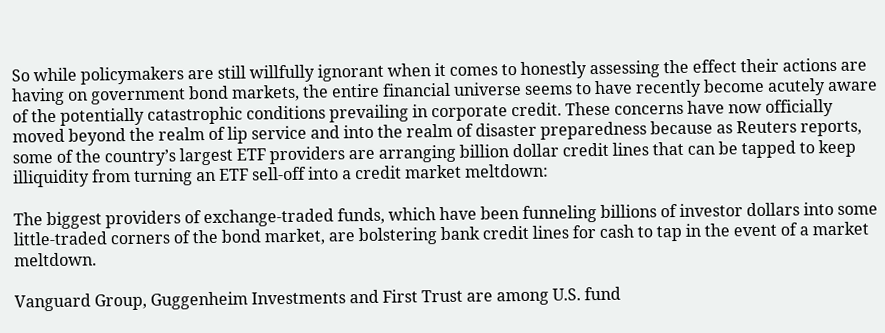So while policymakers are still willfully ignorant when it comes to honestly assessing the effect their actions are having on government bond markets, the entire financial universe seems to have recently become acutely aware of the potentially catastrophic conditions prevailing in corporate credit. These concerns have now officially moved beyond the realm of lip service and into the realm of disaster preparedness because as Reuters reports, some of the country’s largest ETF providers are arranging billion dollar credit lines that can be tapped to keep illiquidity from turning an ETF sell-off into a credit market meltdown:

The biggest providers of exchange-traded funds, which have been funneling billions of investor dollars into some little-traded corners of the bond market, are bolstering bank credit lines for cash to tap in the event of a market meltdown.

Vanguard Group, Guggenheim Investments and First Trust are among U.S. fund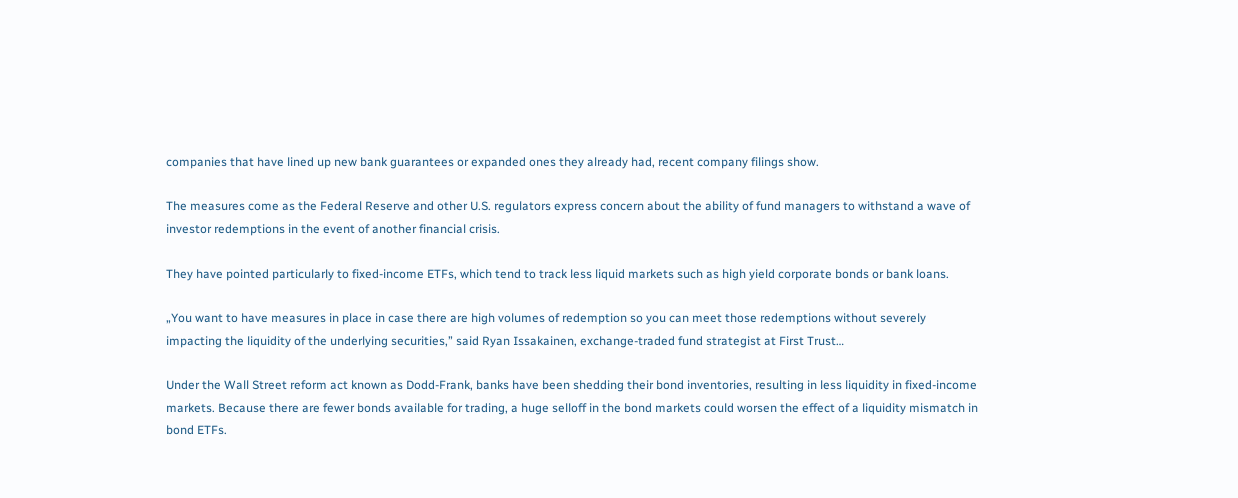companies that have lined up new bank guarantees or expanded ones they already had, recent company filings show.

The measures come as the Federal Reserve and other U.S. regulators express concern about the ability of fund managers to withstand a wave of investor redemptions in the event of another financial crisis.

They have pointed particularly to fixed-income ETFs, which tend to track less liquid markets such as high yield corporate bonds or bank loans.

„You want to have measures in place in case there are high volumes of redemption so you can meet those redemptions without severely impacting the liquidity of the underlying securities,” said Ryan Issakainen, exchange-traded fund strategist at First Trust…

Under the Wall Street reform act known as Dodd-Frank, banks have been shedding their bond inventories, resulting in less liquidity in fixed-income markets. Because there are fewer bonds available for trading, a huge selloff in the bond markets could worsen the effect of a liquidity mismatch in bond ETFs.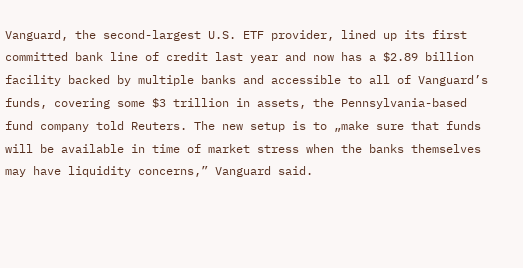Vanguard, the second-largest U.S. ETF provider, lined up its first committed bank line of credit last year and now has a $2.89 billion facility backed by multiple banks and accessible to all of Vanguard’s funds, covering some $3 trillion in assets, the Pennsylvania-based fund company told Reuters. The new setup is to „make sure that funds will be available in time of market stress when the banks themselves may have liquidity concerns,” Vanguard said.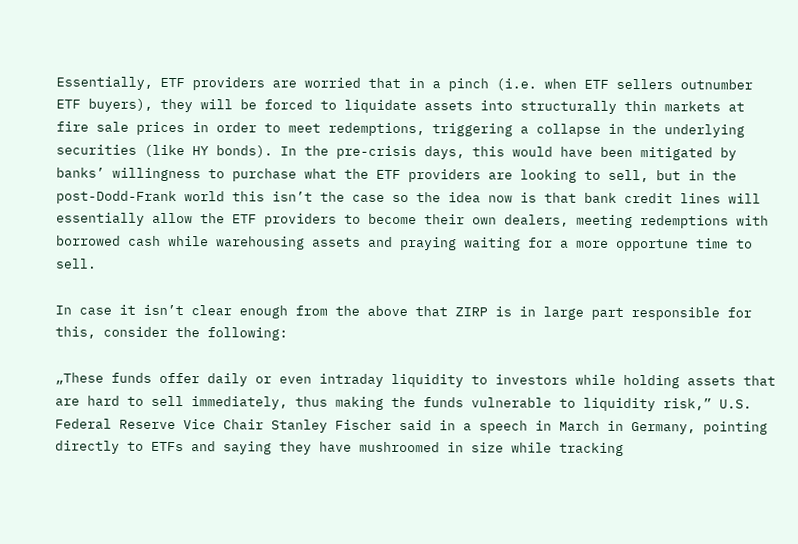Essentially, ETF providers are worried that in a pinch (i.e. when ETF sellers outnumber ETF buyers), they will be forced to liquidate assets into structurally thin markets at fire sale prices in order to meet redemptions, triggering a collapse in the underlying securities (like HY bonds). In the pre-crisis days, this would have been mitigated by banks’ willingness to purchase what the ETF providers are looking to sell, but in the post-Dodd-Frank world this isn’t the case so the idea now is that bank credit lines will essentially allow the ETF providers to become their own dealers, meeting redemptions with borrowed cash while warehousing assets and praying waiting for a more opportune time to sell.

In case it isn’t clear enough from the above that ZIRP is in large part responsible for this, consider the following:

„These funds offer daily or even intraday liquidity to investors while holding assets that are hard to sell immediately, thus making the funds vulnerable to liquidity risk,” U.S. Federal Reserve Vice Chair Stanley Fischer said in a speech in March in Germany, pointing directly to ETFs and saying they have mushroomed in size while tracking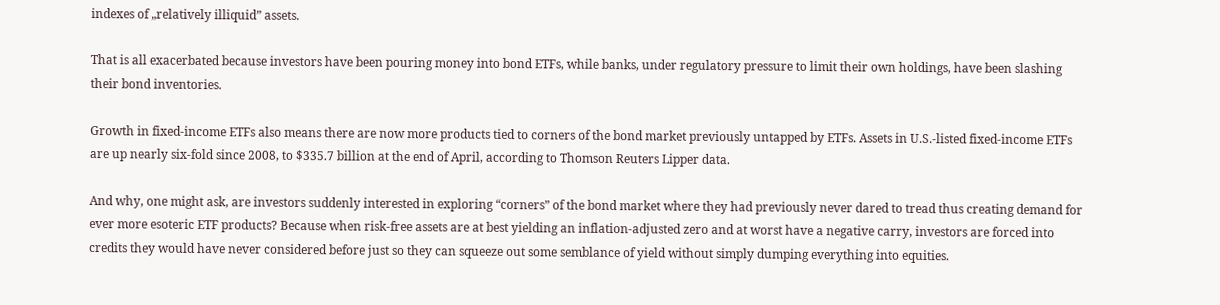indexes of „relatively illiquid” assets.

That is all exacerbated because investors have been pouring money into bond ETFs, while banks, under regulatory pressure to limit their own holdings, have been slashing their bond inventories.

Growth in fixed-income ETFs also means there are now more products tied to corners of the bond market previously untapped by ETFs. Assets in U.S.-listed fixed-income ETFs are up nearly six-fold since 2008, to $335.7 billion at the end of April, according to Thomson Reuters Lipper data.

And why, one might ask, are investors suddenly interested in exploring “corners” of the bond market where they had previously never dared to tread thus creating demand for ever more esoteric ETF products? Because when risk-free assets are at best yielding an inflation-adjusted zero and at worst have a negative carry, investors are forced into credits they would have never considered before just so they can squeeze out some semblance of yield without simply dumping everything into equities.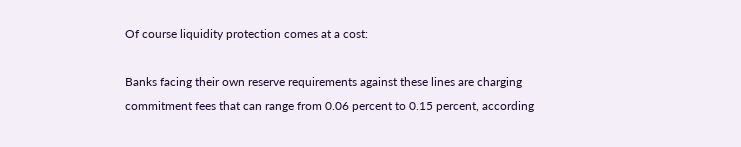Of course liquidity protection comes at a cost:

Banks facing their own reserve requirements against these lines are charging commitment fees that can range from 0.06 percent to 0.15 percent, according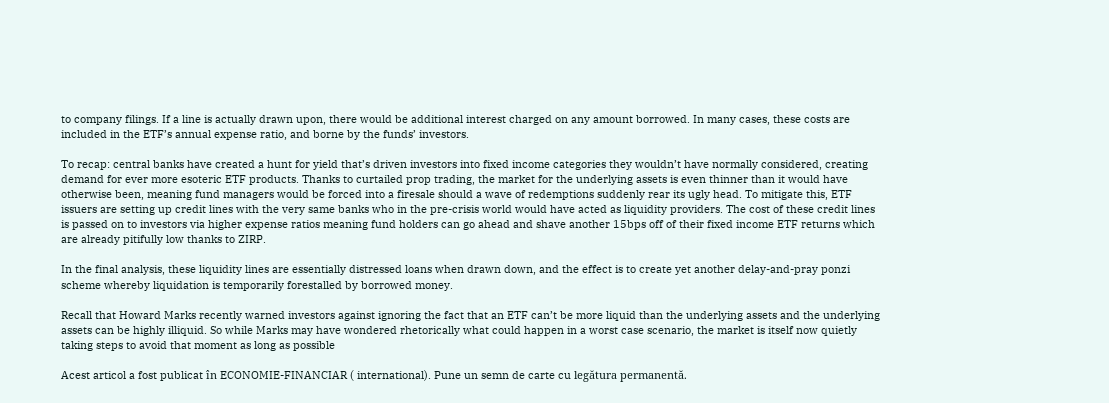to company filings. If a line is actually drawn upon, there would be additional interest charged on any amount borrowed. In many cases, these costs are included in the ETF’s annual expense ratio, and borne by the funds’ investors.

To recap: central banks have created a hunt for yield that’s driven investors into fixed income categories they wouldn’t have normally considered, creating demand for ever more esoteric ETF products. Thanks to curtailed prop trading, the market for the underlying assets is even thinner than it would have otherwise been, meaning fund managers would be forced into a firesale should a wave of redemptions suddenly rear its ugly head. To mitigate this, ETF issuers are setting up credit lines with the very same banks who in the pre-crisis world would have acted as liquidity providers. The cost of these credit lines is passed on to investors via higher expense ratios meaning fund holders can go ahead and shave another 15bps off of their fixed income ETF returns which are already pitifully low thanks to ZIRP.

In the final analysis, these liquidity lines are essentially distressed loans when drawn down, and the effect is to create yet another delay-and-pray ponzi scheme whereby liquidation is temporarily forestalled by borrowed money.

Recall that Howard Marks recently warned investors against ignoring the fact that an ETF can’t be more liquid than the underlying assets and the underlying assets can be highly illiquid. So while Marks may have wondered rhetorically what could happen in a worst case scenario, the market is itself now quietly taking steps to avoid that moment as long as possible

Acest articol a fost publicat în ECONOMIE-FINANCIAR ( international). Pune un semn de carte cu legătura permanentă.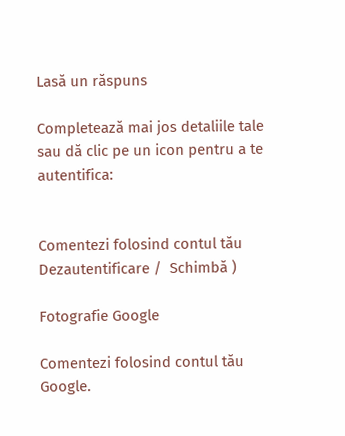Lasă un răspuns

Completează mai jos detaliile tale sau dă clic pe un icon pentru a te autentifica:


Comentezi folosind contul tău Dezautentificare /  Schimbă )

Fotografie Google

Comentezi folosind contul tău Google.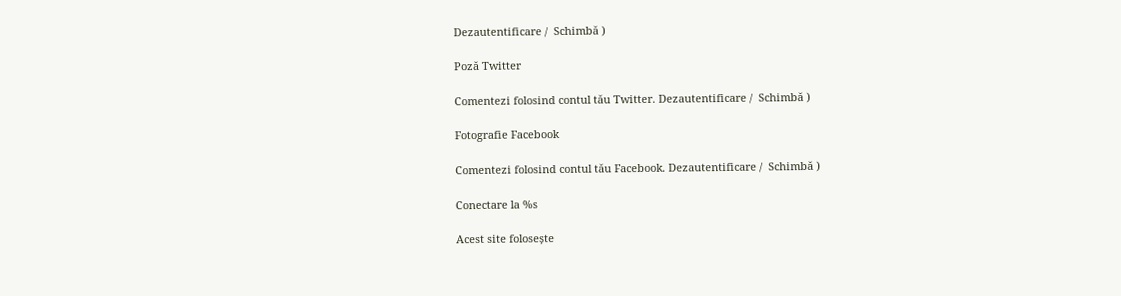Dezautentificare /  Schimbă )

Poză Twitter

Comentezi folosind contul tău Twitter. Dezautentificare /  Schimbă )

Fotografie Facebook

Comentezi folosind contul tău Facebook. Dezautentificare /  Schimbă )

Conectare la %s

Acest site folosește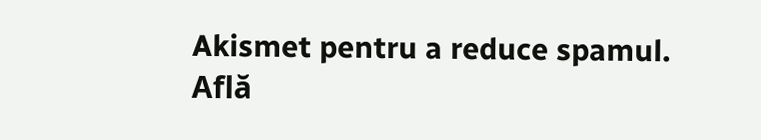Akismet pentru a reduce spamul. Află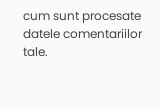cum sunt procesate datele comentariilor tale.